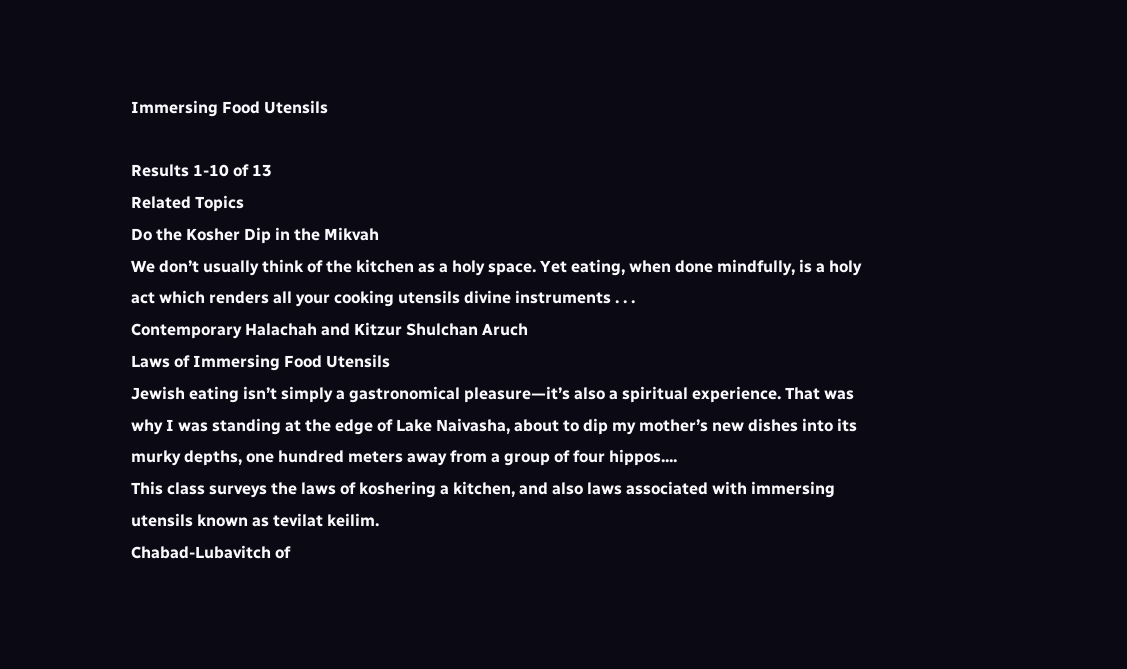Immersing Food Utensils

Results 1-10 of 13
Related Topics
Do the Kosher Dip in the Mikvah
We don’t usually think of the kitchen as a holy space. Yet eating, when done mindfully, is a holy act which renders all your cooking utensils divine instruments . . .
Contemporary Halachah and Kitzur Shulchan Aruch
Laws of Immersing Food Utensils
Jewish eating isn’t simply a gastronomical pleasure—it’s also a spiritual experience. That was why I was standing at the edge of Lake Naivasha, about to dip my mother’s new dishes into its murky depths, one hundred meters away from a group of four hippos....
This class surveys the laws of koshering a kitchen, and also laws associated with immersing utensils known as tevilat keilim.
Chabad-Lubavitch of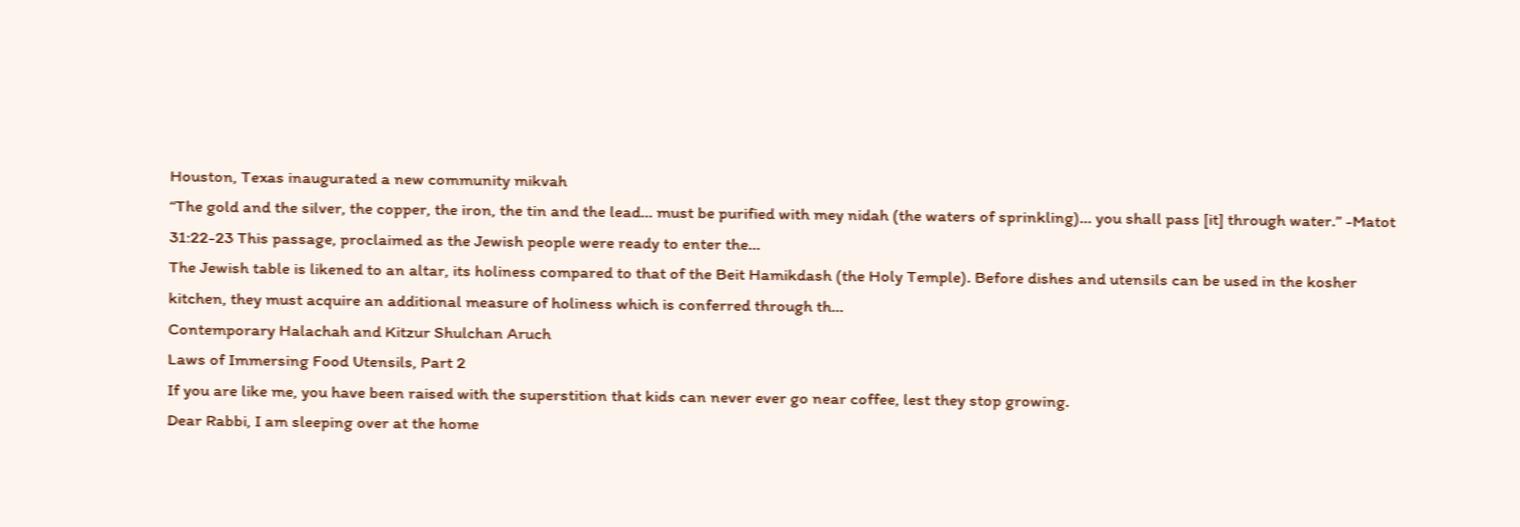Houston, Texas inaugurated a new community mikvah
“The gold and the silver, the copper, the iron, the tin and the lead... must be purified with mey nidah (the waters of sprinkling)... you shall pass [it] through water.” -Matot 31:22-23 This passage, proclaimed as the Jewish people were ready to enter the...
The Jewish table is likened to an altar, its holiness compared to that of the Beit Hamikdash (the Holy Temple). Before dishes and utensils can be used in the kosher kitchen, they must acquire an additional measure of holiness which is conferred through th...
Contemporary Halachah and Kitzur Shulchan Aruch
Laws of Immersing Food Utensils, Part 2
If you are like me, you have been raised with the superstition that kids can never ever go near coffee, lest they stop growing.
Dear Rabbi, I am sleeping over at the home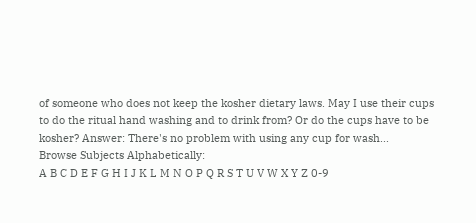of someone who does not keep the kosher dietary laws. May I use their cups to do the ritual hand washing and to drink from? Or do the cups have to be kosher? Answer: There's no problem with using any cup for wash...
Browse Subjects Alphabetically:
A B C D E F G H I J K L M N O P Q R S T U V W X Y Z 0-9